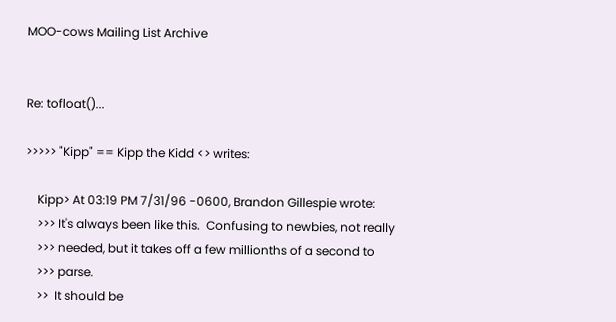MOO-cows Mailing List Archive


Re: tofloat()...

>>>>> "Kipp" == Kipp the Kidd <> writes:

    Kipp> At 03:19 PM 7/31/96 -0600, Brandon Gillespie wrote:
    >>> It's always been like this.  Confusing to newbies, not really
    >>> needed, but it takes off a few millionths of a second to
    >>> parse.
    >>  It should be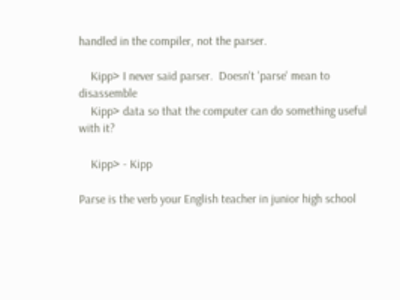handled in the compiler, not the parser.

    Kipp> I never said parser.  Doesn't 'parse' mean to disassemble
    Kipp> data so that the computer can do something useful with it?

    Kipp> - Kipp

Parse is the verb your English teacher in junior high school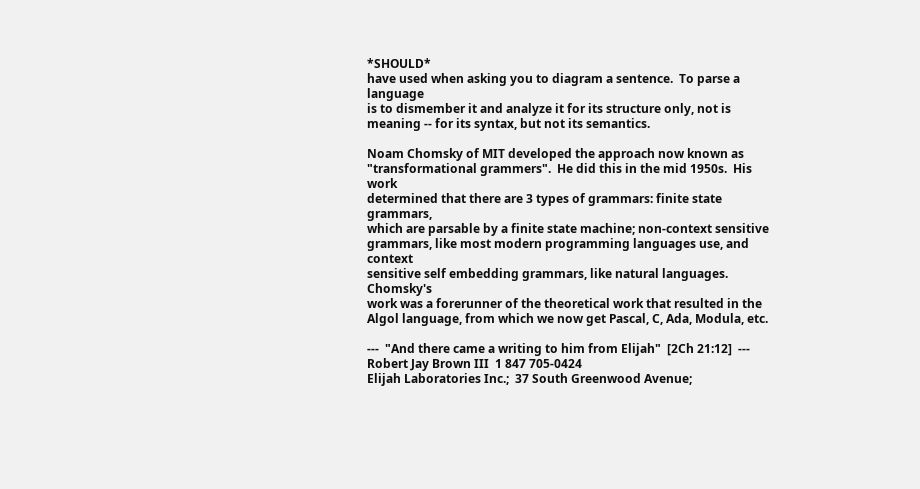*SHOULD*
have used when asking you to diagram a sentence.  To parse a language
is to dismember it and analyze it for its structure only, not is
meaning -- for its syntax, but not its semantics.

Noam Chomsky of MIT developed the approach now known as
"transformational grammers".  He did this in the mid 1950s.  His work
determined that there are 3 types of grammars: finite state grammars,
which are parsable by a finite state machine; non-context sensitive
grammars, like most modern programming languages use, and context
sensitive self embedding grammars, like natural languages.  Chomsky's
work was a forerunner of the theoretical work that resulted in the
Algol language, from which we now get Pascal, C, Ada, Modula, etc.

---  "And there came a writing to him from Elijah"  [2Ch 21:12]  ---
Robert Jay Brown III  1 847 705-0424
Elijah Laboratories Inc.;  37 South Greenwood Avenue;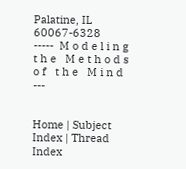Palatine, IL 60067-6328
-----  M o d e l i n g   t h e   M e t h o d s   o f   t h e   M i n d  ---


Home | Subject Index | Thread Index